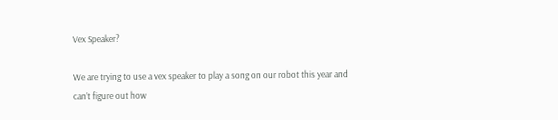Vex Speaker?

We are trying to use a vex speaker to play a song on our robot this year and can’t figure out how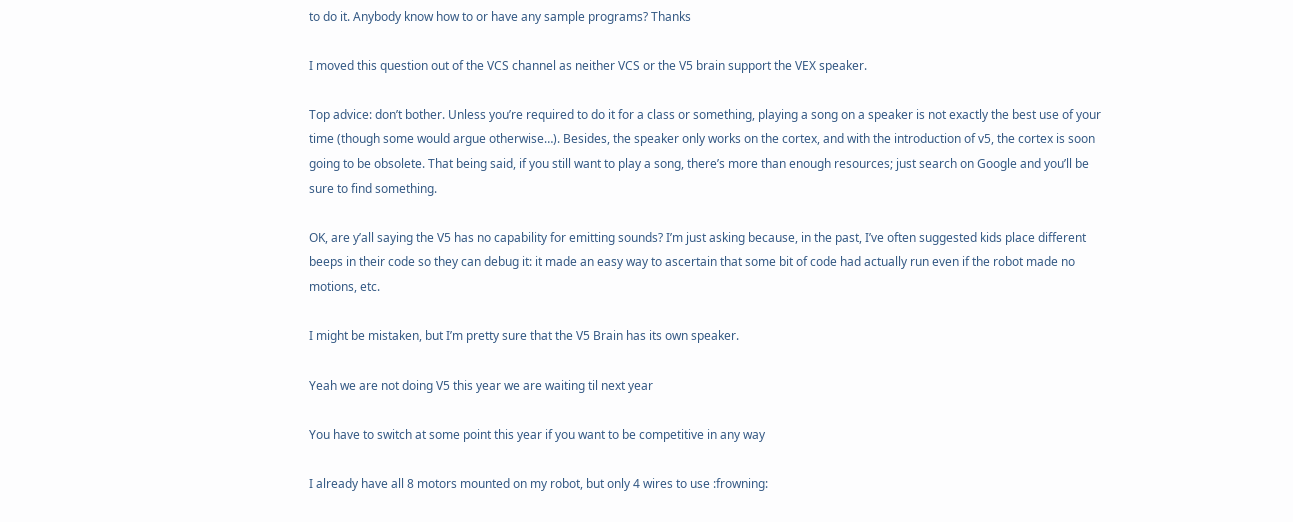to do it. Anybody know how to or have any sample programs? Thanks

I moved this question out of the VCS channel as neither VCS or the V5 brain support the VEX speaker.

Top advice: don’t bother. Unless you’re required to do it for a class or something, playing a song on a speaker is not exactly the best use of your time (though some would argue otherwise…). Besides, the speaker only works on the cortex, and with the introduction of v5, the cortex is soon going to be obsolete. That being said, if you still want to play a song, there’s more than enough resources; just search on Google and you’ll be sure to find something.

OK, are y’all saying the V5 has no capability for emitting sounds? I’m just asking because, in the past, I’ve often suggested kids place different beeps in their code so they can debug it: it made an easy way to ascertain that some bit of code had actually run even if the robot made no motions, etc.

I might be mistaken, but I’m pretty sure that the V5 Brain has its own speaker.

Yeah we are not doing V5 this year we are waiting til next year

You have to switch at some point this year if you want to be competitive in any way

I already have all 8 motors mounted on my robot, but only 4 wires to use :frowning: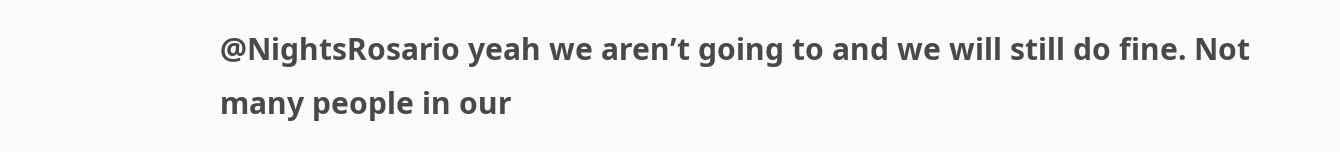@NightsRosario yeah we aren’t going to and we will still do fine. Not many people in our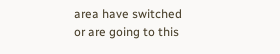area have switched or are going to this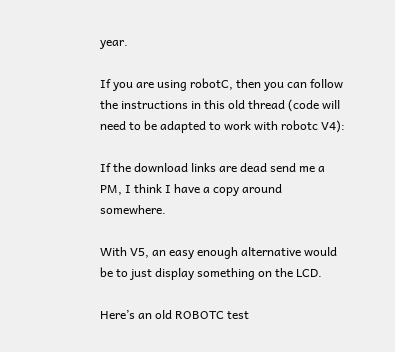year.

If you are using robotC, then you can follow the instructions in this old thread (code will need to be adapted to work with robotc V4):

If the download links are dead send me a PM, I think I have a copy around somewhere.

With V5, an easy enough alternative would be to just display something on the LCD.

Here’s an old ROBOTC test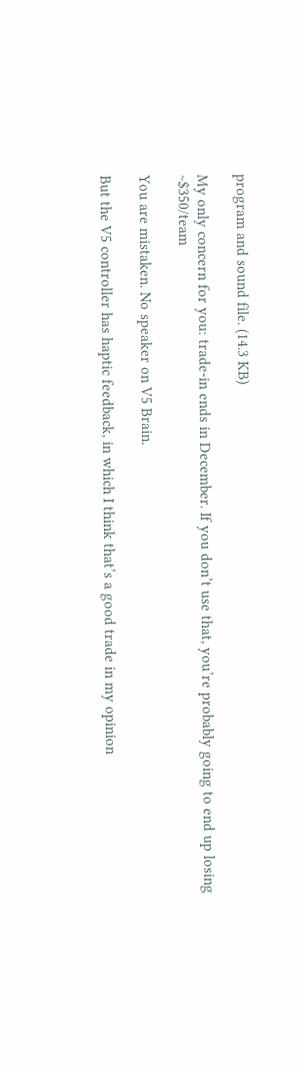program and sound file. (14.3 KB)

My only concern for you: trade-in ends in December. If you don’t use that, you’re probably going to end up losing ~$350/team

You are mistaken. No speaker on V5 Brain.

But the V5 controller has haptic feedback, in which I think that’s a good trade in my opinion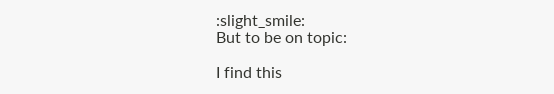:slight_smile:
But to be on topic:

I find this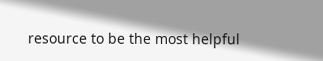resource to be the most helpful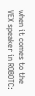when it comes to the VEX speaker in ROBOTC: